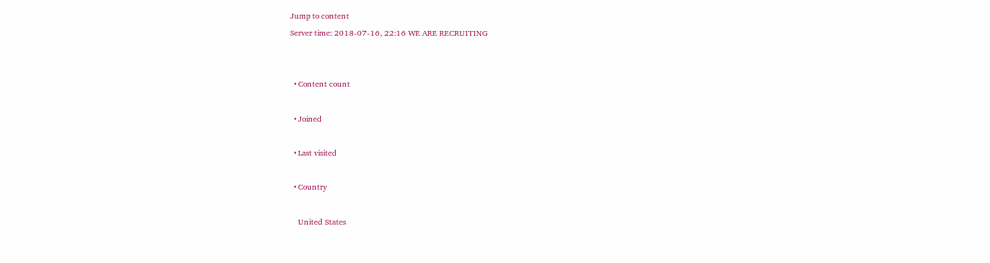Jump to content
Server time: 2018-07-16, 22:16 WE ARE RECRUITING


  • Content count

  • Joined

  • Last visited

  • Country

    United States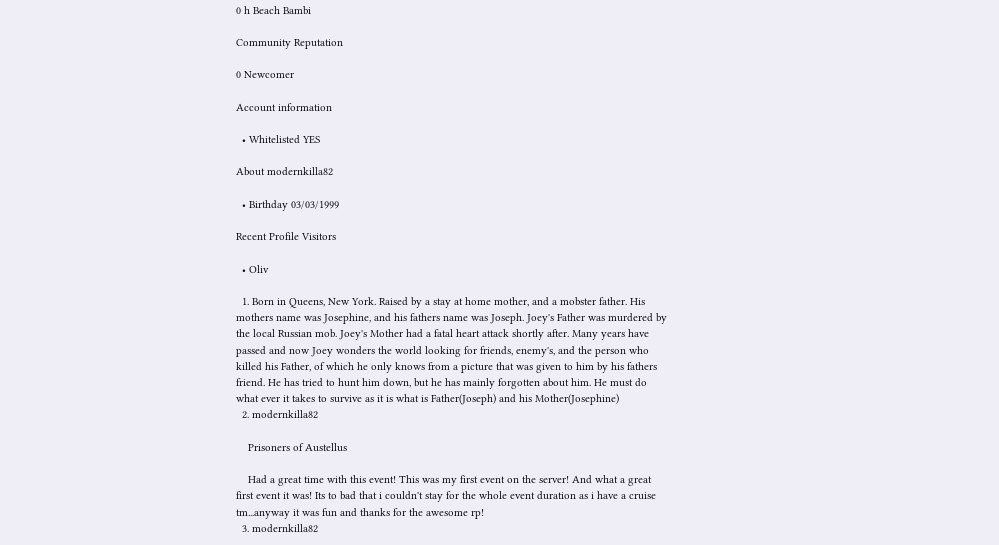0 h Beach Bambi

Community Reputation

0 Newcomer

Account information

  • Whitelisted YES

About modernkilla82

  • Birthday 03/03/1999

Recent Profile Visitors

  • Oliv

  1. Born in Queens, New York. Raised by a stay at home mother, and a mobster father. His mothers name was Josephine, and his fathers name was Joseph. Joey's Father was murdered by the local Russian mob. Joey's Mother had a fatal heart attack shortly after. Many years have passed and now Joey wonders the world looking for friends, enemy's, and the person who killed his Father, of which he only knows from a picture that was given to him by his fathers friend. He has tried to hunt him down, but he has mainly forgotten about him. He must do what ever it takes to survive as it is what is Father(Joseph) and his Mother(Josephine)
  2. modernkilla82

    Prisoners of Austellus

    Had a great time with this event! This was my first event on the server! And what a great first event it was! Its to bad that i couldn't stay for the whole event duration as i have a cruise tm...anyway it was fun and thanks for the awesome rp!
  3. modernkilla82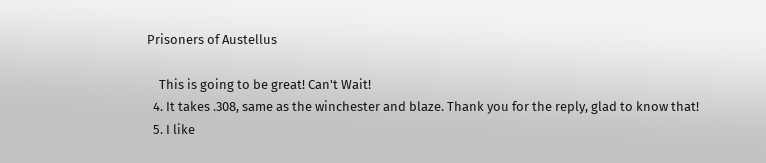Prisoners of Austellus

    This is going to be great! Can't Wait!
  4. It takes .308, same as the winchester and blaze. Thank you for the reply, glad to know that!
  5. I like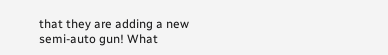that they are adding a new semi-auto gun! What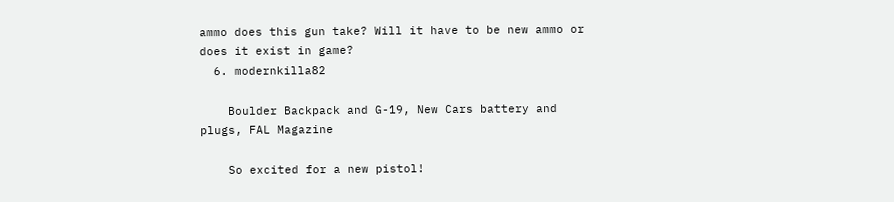ammo does this gun take? Will it have to be new ammo or does it exist in game?
  6. modernkilla82

    Boulder Backpack and G-19, New Cars battery and plugs, FAL Magazine

    So excited for a new pistol!